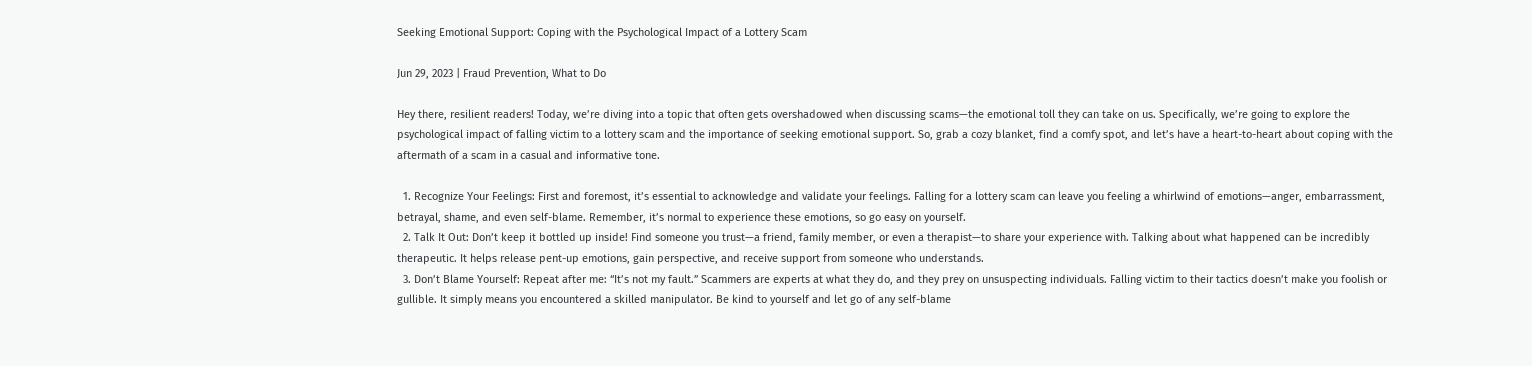Seeking Emotional Support: Coping with the Psychological Impact of a Lottery Scam

Jun 29, 2023 | Fraud Prevention, What to Do

Hey there, resilient readers! Today, we’re diving into a topic that often gets overshadowed when discussing scams—the emotional toll they can take on us. Specifically, we’re going to explore the psychological impact of falling victim to a lottery scam and the importance of seeking emotional support. So, grab a cozy blanket, find a comfy spot, and let’s have a heart-to-heart about coping with the aftermath of a scam in a casual and informative tone.

  1. Recognize Your Feelings: First and foremost, it’s essential to acknowledge and validate your feelings. Falling for a lottery scam can leave you feeling a whirlwind of emotions—anger, embarrassment, betrayal, shame, and even self-blame. Remember, it’s normal to experience these emotions, so go easy on yourself.
  2. Talk It Out: Don’t keep it bottled up inside! Find someone you trust—a friend, family member, or even a therapist—to share your experience with. Talking about what happened can be incredibly therapeutic. It helps release pent-up emotions, gain perspective, and receive support from someone who understands.
  3. Don’t Blame Yourself: Repeat after me: “It’s not my fault.” Scammers are experts at what they do, and they prey on unsuspecting individuals. Falling victim to their tactics doesn’t make you foolish or gullible. It simply means you encountered a skilled manipulator. Be kind to yourself and let go of any self-blame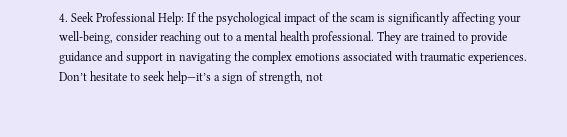4. Seek Professional Help: If the psychological impact of the scam is significantly affecting your well-being, consider reaching out to a mental health professional. They are trained to provide guidance and support in navigating the complex emotions associated with traumatic experiences. Don’t hesitate to seek help—it’s a sign of strength, not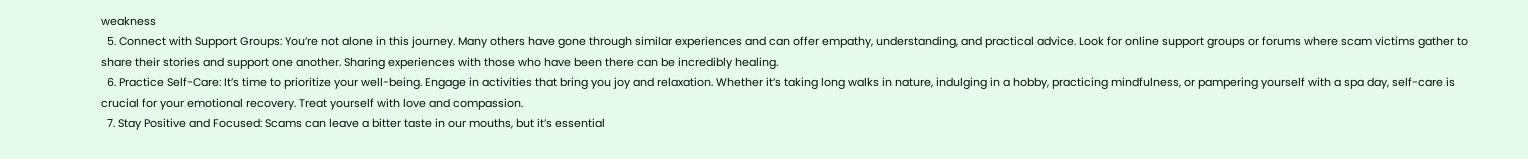weakness
  5. Connect with Support Groups: You’re not alone in this journey. Many others have gone through similar experiences and can offer empathy, understanding, and practical advice. Look for online support groups or forums where scam victims gather to share their stories and support one another. Sharing experiences with those who have been there can be incredibly healing.
  6. Practice Self-Care: It’s time to prioritize your well-being. Engage in activities that bring you joy and relaxation. Whether it’s taking long walks in nature, indulging in a hobby, practicing mindfulness, or pampering yourself with a spa day, self-care is crucial for your emotional recovery. Treat yourself with love and compassion.
  7. Stay Positive and Focused: Scams can leave a bitter taste in our mouths, but it’s essential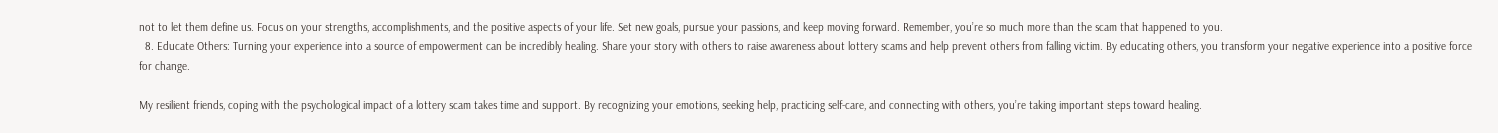not to let them define us. Focus on your strengths, accomplishments, and the positive aspects of your life. Set new goals, pursue your passions, and keep moving forward. Remember, you’re so much more than the scam that happened to you.
  8. Educate Others: Turning your experience into a source of empowerment can be incredibly healing. Share your story with others to raise awareness about lottery scams and help prevent others from falling victim. By educating others, you transform your negative experience into a positive force for change.

My resilient friends, coping with the psychological impact of a lottery scam takes time and support. By recognizing your emotions, seeking help, practicing self-care, and connecting with others, you’re taking important steps toward healing.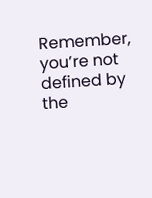Remember, you’re not defined by the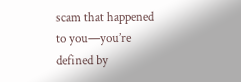scam that happened to you—you’re defined by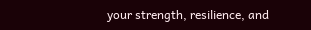your strength, resilience, and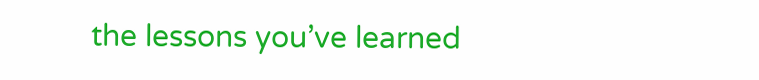the lessons you’ve learned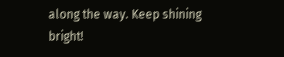along the way. Keep shining bright!